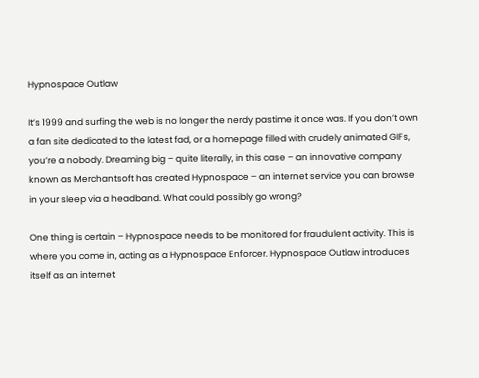Hypnospace Outlaw

It’s 1999 and surfing the web is no longer the nerdy pastime it once was. If you don’t own a fan site dedicated to the latest fad, or a homepage filled with crudely animated GIFs, you’re a nobody. Dreaming big – quite literally, in this case – an innovative company known as Merchantsoft has created Hypnospace – an internet service you can browse in your sleep via a headband. What could possibly go wrong?

One thing is certain – Hypnospace needs to be monitored for fraudulent activity. This is where you come in, acting as a Hypnospace Enforcer. Hypnospace Outlaw introduces itself as an internet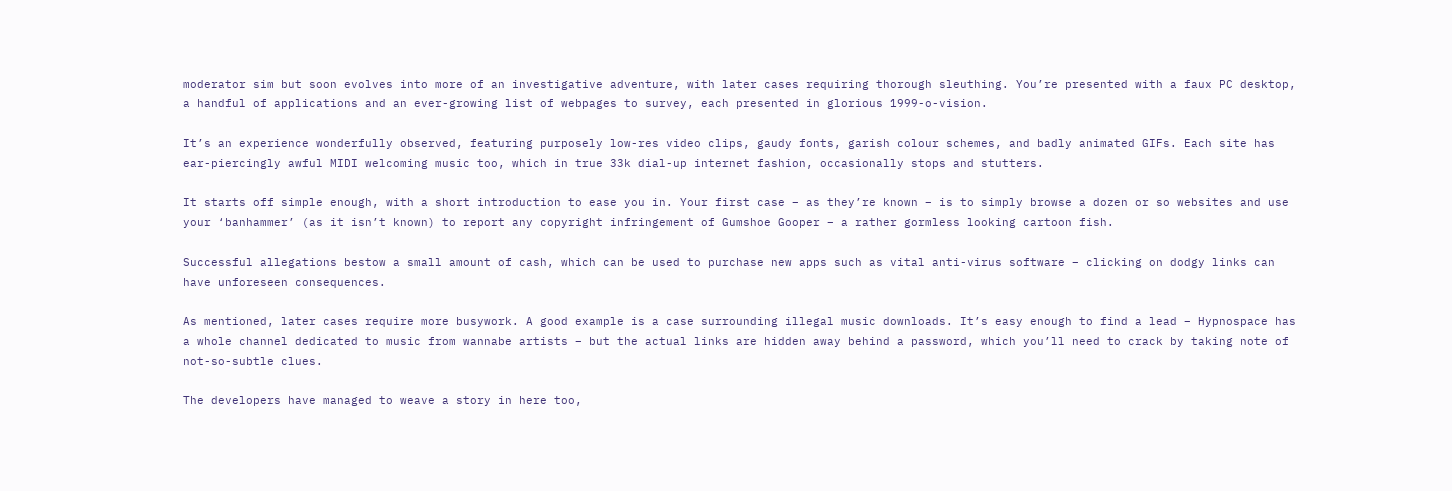moderator sim but soon evolves into more of an investigative adventure, with later cases requiring thorough sleuthing. You’re presented with a faux PC desktop, a handful of applications and an ever-growing list of webpages to survey, each presented in glorious 1999-o-vision.

It’s an experience wonderfully observed, featuring purposely low-res video clips, gaudy fonts, garish colour schemes, and badly animated GIFs. Each site has ear-piercingly awful MIDI welcoming music too, which in true 33k dial-up internet fashion, occasionally stops and stutters.

It starts off simple enough, with a short introduction to ease you in. Your first case – as they’re known – is to simply browse a dozen or so websites and use your ‘banhammer’ (as it isn’t known) to report any copyright infringement of Gumshoe Gooper – a rather gormless looking cartoon fish.

Successful allegations bestow a small amount of cash, which can be used to purchase new apps such as vital anti-virus software – clicking on dodgy links can have unforeseen consequences.

As mentioned, later cases require more busywork. A good example is a case surrounding illegal music downloads. It’s easy enough to find a lead – Hypnospace has a whole channel dedicated to music from wannabe artists – but the actual links are hidden away behind a password, which you’ll need to crack by taking note of not-so-subtle clues.

The developers have managed to weave a story in here too,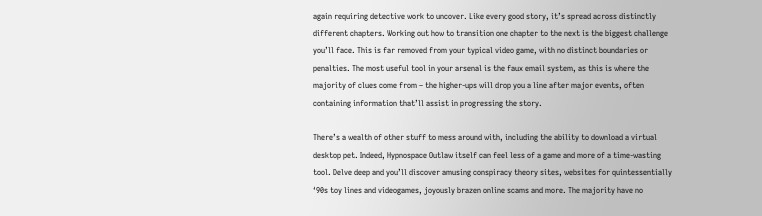again requiring detective work to uncover. Like every good story, it’s spread across distinctly different chapters. Working out how to transition one chapter to the next is the biggest challenge you’ll face. This is far removed from your typical video game, with no distinct boundaries or penalties. The most useful tool in your arsenal is the faux email system, as this is where the majority of clues come from – the higher-ups will drop you a line after major events, often containing information that’ll assist in progressing the story.

There’s a wealth of other stuff to mess around with, including the ability to download a virtual desktop pet. Indeed, Hypnospace Outlaw itself can feel less of a game and more of a time-wasting tool. Delve deep and you’ll discover amusing conspiracy theory sites, websites for quintessentially ‘90s toy lines and videogames, joyously brazen online scams and more. The majority have no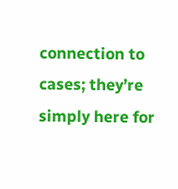connection to cases; they’re simply here for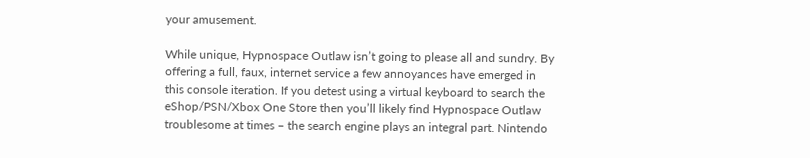your amusement.

While unique, Hypnospace Outlaw isn’t going to please all and sundry. By offering a full, faux, internet service a few annoyances have emerged in this console iteration. If you detest using a virtual keyboard to search the eShop/PSN/Xbox One Store then you’ll likely find Hypnospace Outlaw troublesome at times – the search engine plays an integral part. Nintendo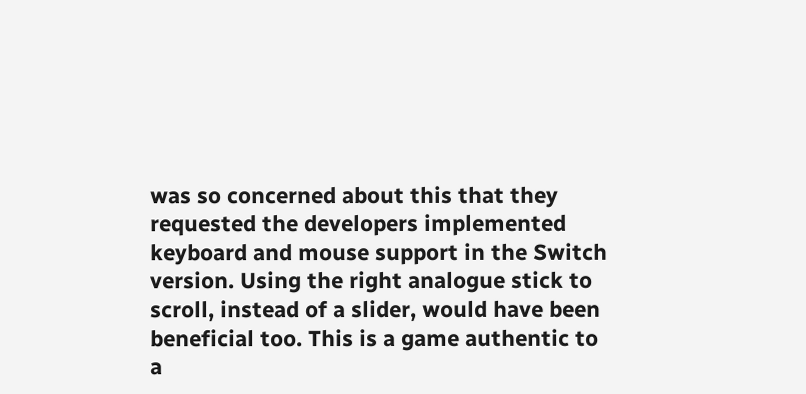was so concerned about this that they requested the developers implemented keyboard and mouse support in the Switch version. Using the right analogue stick to scroll, instead of a slider, would have been beneficial too. This is a game authentic to a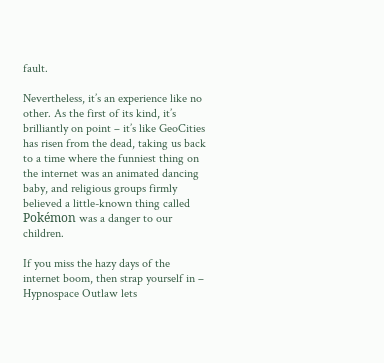fault.

Nevertheless, it’s an experience like no other. As the first of its kind, it’s brilliantly on point – it’s like GeoCities has risen from the dead, taking us back to a time where the funniest thing on the internet was an animated dancing baby, and religious groups firmly believed a little-known thing called Pokémon was a danger to our children.

If you miss the hazy days of the internet boom, then strap yourself in – Hypnospace Outlaw lets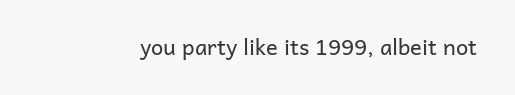you party like its 1999, albeit not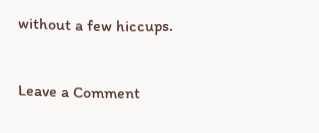without a few hiccups.


Leave a Comment